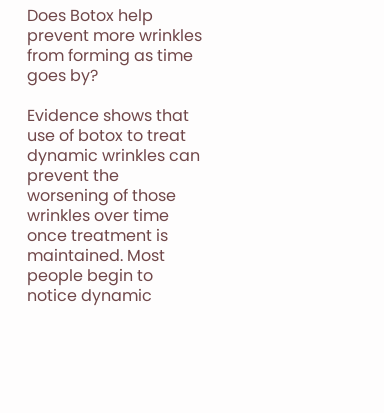Does Botox help prevent more wrinkles from forming as time goes by?

Evidence shows that use of botox to treat dynamic wrinkles can prevent the worsening of those wrinkles over time once treatment is maintained. Most people begin to notice dynamic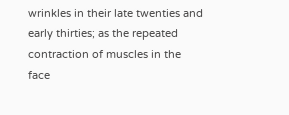wrinkles in their late twenties and early thirties; as the repeated contraction of muscles in the face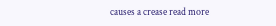causes a crease read more